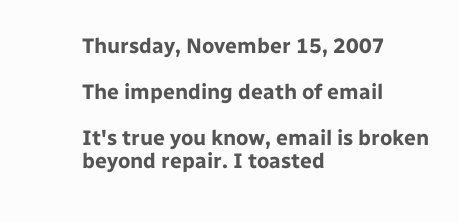Thursday, November 15, 2007

The impending death of email

It's true you know, email is broken beyond repair. I toasted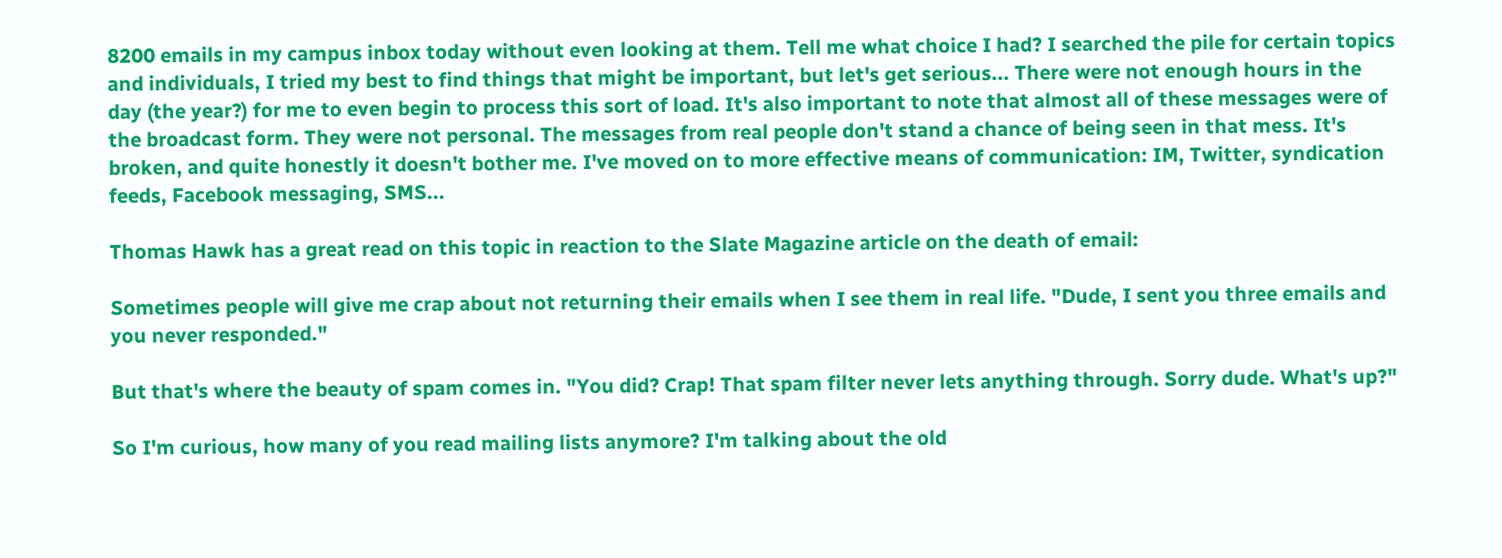8200 emails in my campus inbox today without even looking at them. Tell me what choice I had? I searched the pile for certain topics and individuals, I tried my best to find things that might be important, but let's get serious... There were not enough hours in the day (the year?) for me to even begin to process this sort of load. It's also important to note that almost all of these messages were of the broadcast form. They were not personal. The messages from real people don't stand a chance of being seen in that mess. It's broken, and quite honestly it doesn't bother me. I've moved on to more effective means of communication: IM, Twitter, syndication feeds, Facebook messaging, SMS...

Thomas Hawk has a great read on this topic in reaction to the Slate Magazine article on the death of email:

Sometimes people will give me crap about not returning their emails when I see them in real life. "Dude, I sent you three emails and you never responded."

But that's where the beauty of spam comes in. "You did? Crap! That spam filter never lets anything through. Sorry dude. What's up?"

So I'm curious, how many of you read mailing lists anymore? I'm talking about the old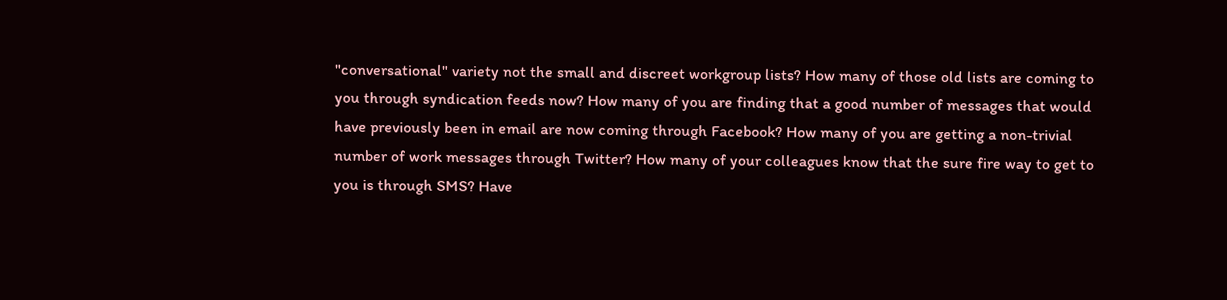"conversational" variety not the small and discreet workgroup lists? How many of those old lists are coming to you through syndication feeds now? How many of you are finding that a good number of messages that would have previously been in email are now coming through Facebook? How many of you are getting a non-trivial number of work messages through Twitter? How many of your colleagues know that the sure fire way to get to you is through SMS? Have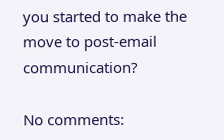you started to make the move to post-email communication?

No comments: